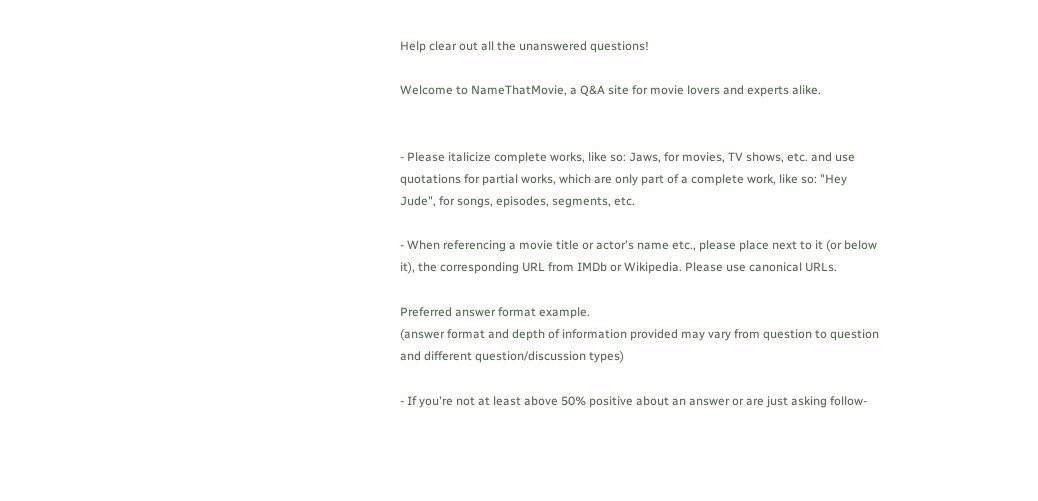Help clear out all the unanswered questions!

Welcome to NameThatMovie, a Q&A site for movie lovers and experts alike.


- Please italicize complete works, like so: Jaws, for movies, TV shows, etc. and use quotations for partial works, which are only part of a complete work, like so: "Hey Jude", for songs, episodes, segments, etc.

- When referencing a movie title or actor's name etc., please place next to it (or below it), the corresponding URL from IMDb or Wikipedia. Please use canonical URLs.

Preferred answer format example.
(answer format and depth of information provided may vary from question to question and different question/discussion types)

- If you're not at least above 50% positive about an answer or are just asking follow-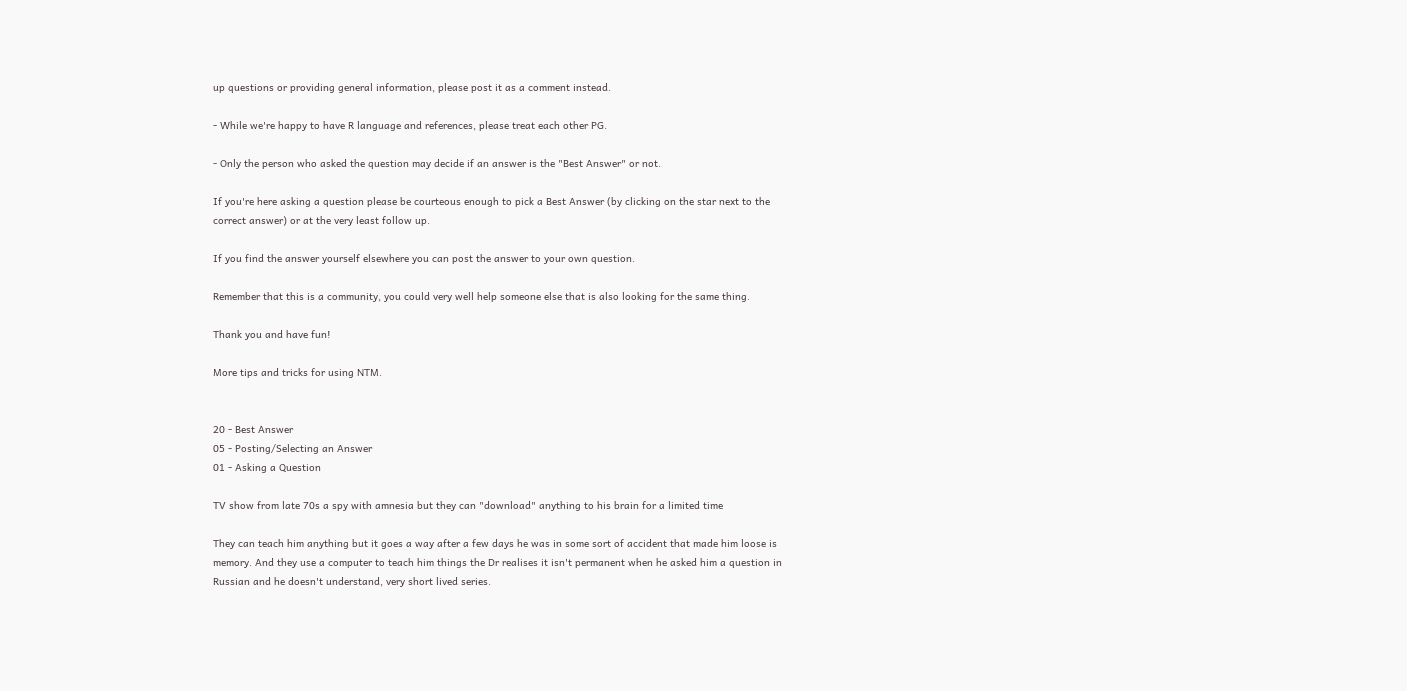up questions or providing general information, please post it as a comment instead.

- While we're happy to have R language and references, please treat each other PG.

- Only the person who asked the question may decide if an answer is the "Best Answer" or not.

If you're here asking a question please be courteous enough to pick a Best Answer (by clicking on the star next to the correct answer) or at the very least follow up.

If you find the answer yourself elsewhere you can post the answer to your own question.

Remember that this is a community, you could very well help someone else that is also looking for the same thing.

Thank you and have fun!

More tips and tricks for using NTM.


20 - Best Answer
05 - Posting/Selecting an Answer
01 - Asking a Question

TV show from late 70s a spy with amnesia but they can "download" anything to his brain for a limited time

They can teach him anything but it goes a way after a few days he was in some sort of accident that made him loose is memory. And they use a computer to teach him things the Dr realises it isn't permanent when he asked him a question in Russian and he doesn't understand, very short lived series.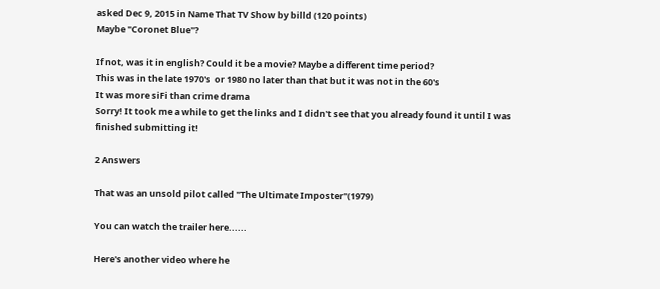asked Dec 9, 2015 in Name That TV Show by billd (120 points)
Maybe "Coronet Blue"?

If not, was it in english? Could it be a movie? Maybe a different time period?
This was in the late 1970's  or 1980 no later than that but it was not in the 60's
It was more siFi than crime drama
Sorry! It took me a while to get the links and I didn't see that you already found it until I was finished submitting it!

2 Answers

That was an unsold pilot called "The Ultimate Imposter"(1979)

You can watch the trailer here......

Here's another video where he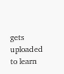gets uploaded to learn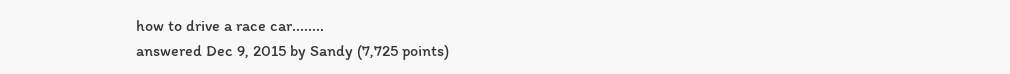how to drive a race car........
answered Dec 9, 2015 by Sandy (7,725 points)